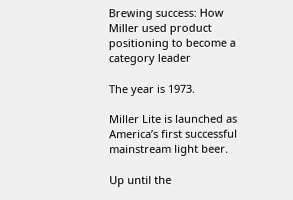Brewing success: How Miller used product positioning to become a category leader

The year is 1973.

Miller Lite is launched as America’s first successful mainstream light beer.

Up until the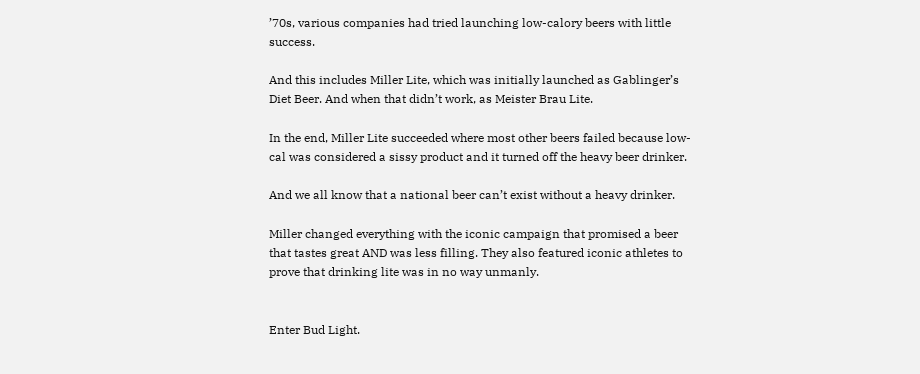’70s, various companies had tried launching low-calory beers with little success.

And this includes Miller Lite, which was initially launched as Gablinger’s Diet Beer. And when that didn’t work, as Meister Brau Lite.

In the end, Miller Lite succeeded where most other beers failed because low-cal was considered a sissy product and it turned off the heavy beer drinker.

And we all know that a national beer can’t exist without a heavy drinker.

Miller changed everything with the iconic campaign that promised a beer that tastes great AND was less filling. They also featured iconic athletes to prove that drinking lite was in no way unmanly.


Enter Bud Light.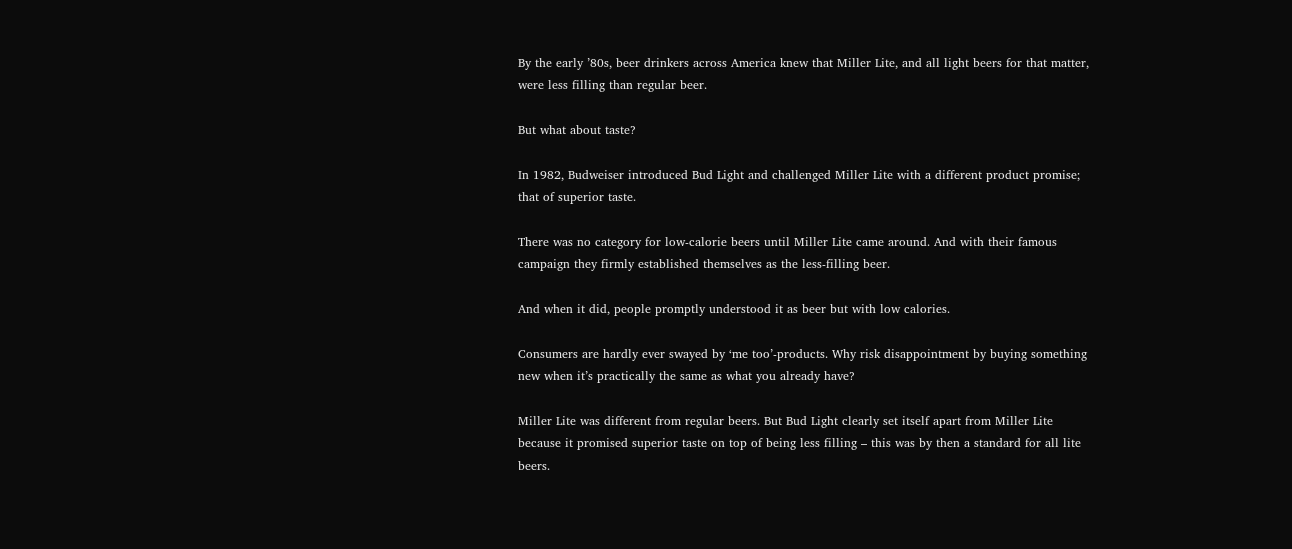By the early ’80s, beer drinkers across America knew that Miller Lite, and all light beers for that matter, were less filling than regular beer.

But what about taste?

In 1982, Budweiser introduced Bud Light and challenged Miller Lite with a different product promise; that of superior taste.

There was no category for low-calorie beers until Miller Lite came around. And with their famous campaign they firmly established themselves as the less-filling beer.

And when it did, people promptly understood it as beer but with low calories.

Consumers are hardly ever swayed by ‘me too’-products. Why risk disappointment by buying something new when it’s practically the same as what you already have?

Miller Lite was different from regular beers. But Bud Light clearly set itself apart from Miller Lite because it promised superior taste on top of being less filling – this was by then a standard for all lite beers.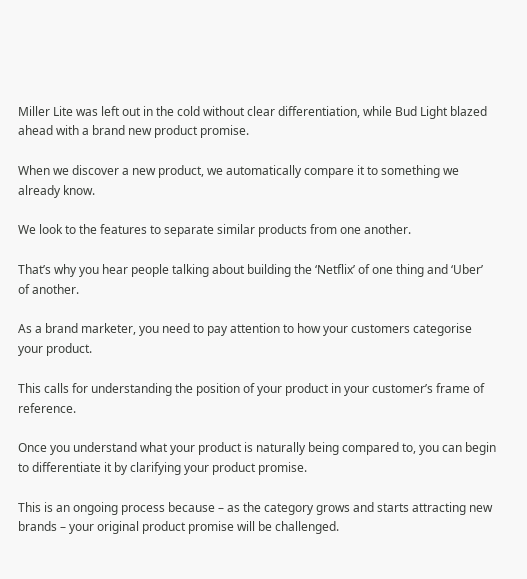Miller Lite was left out in the cold without clear differentiation, while Bud Light blazed ahead with a brand new product promise.

When we discover a new product, we automatically compare it to something we already know.

We look to the features to separate similar products from one another.

That’s why you hear people talking about building the ‘Netflix’ of one thing and ‘Uber’ of another.

As a brand marketer, you need to pay attention to how your customers categorise your product.

This calls for understanding the position of your product in your customer’s frame of reference.

Once you understand what your product is naturally being compared to, you can begin to differentiate it by clarifying your product promise.

This is an ongoing process because – as the category grows and starts attracting new brands – your original product promise will be challenged.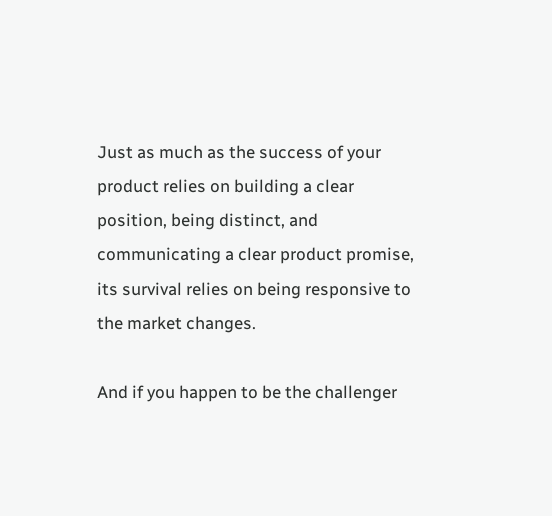Just as much as the success of your product relies on building a clear position, being distinct, and communicating a clear product promise, its survival relies on being responsive to the market changes.

And if you happen to be the challenger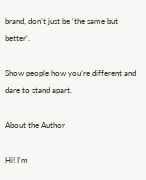brand, don’t just be ‘the same but better’.

Show people how you’re different and dare to stand apart.

About the Author

Hi! I’m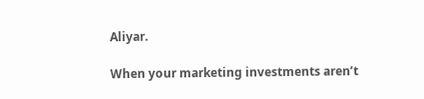Aliyar.

When your marketing investments aren’t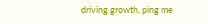driving growth, ping me